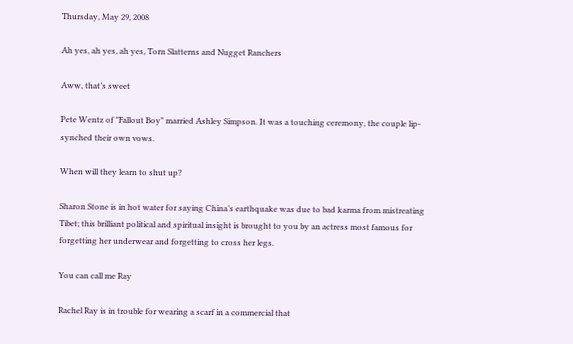Thursday, May 29, 2008

Ah yes, ah yes, ah yes, Torn Slatterns and Nugget Ranchers

Aww, that’s sweet

Pete Wentz of "Fallout Boy" married Ashley Simpson. It was a touching ceremony, the couple lip-synched their own vows.

When will they learn to shut up?

Sharon Stone is in hot water for saying China’s earthquake was due to bad karma from mistreating Tibet; this brilliant political and spiritual insight is brought to you by an actress most famous for forgetting her underwear and forgetting to cross her legs.

You can call me Ray

Rachel Ray is in trouble for wearing a scarf in a commercial that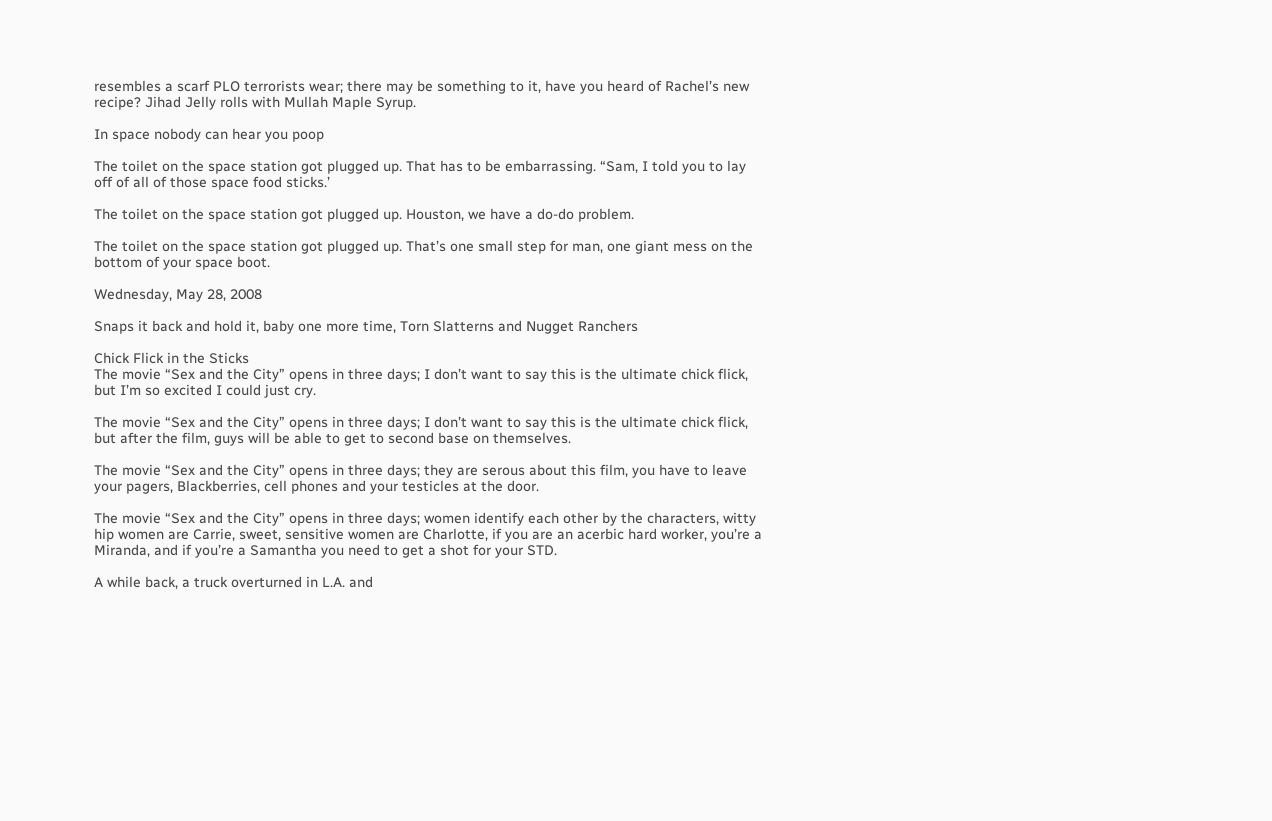resembles a scarf PLO terrorists wear; there may be something to it, have you heard of Rachel’s new recipe? Jihad Jelly rolls with Mullah Maple Syrup.

In space nobody can hear you poop

The toilet on the space station got plugged up. That has to be embarrassing. “Sam, I told you to lay off of all of those space food sticks.’

The toilet on the space station got plugged up. Houston, we have a do-do problem.

The toilet on the space station got plugged up. That’s one small step for man, one giant mess on the bottom of your space boot.

Wednesday, May 28, 2008

Snaps it back and hold it, baby one more time, Torn Slatterns and Nugget Ranchers

Chick Flick in the Sticks
The movie “Sex and the City” opens in three days; I don’t want to say this is the ultimate chick flick, but I’m so excited I could just cry.

The movie “Sex and the City” opens in three days; I don’t want to say this is the ultimate chick flick, but after the film, guys will be able to get to second base on themselves.

The movie “Sex and the City” opens in three days; they are serous about this film, you have to leave your pagers, Blackberries, cell phones and your testicles at the door.

The movie “Sex and the City” opens in three days; women identify each other by the characters, witty hip women are Carrie, sweet, sensitive women are Charlotte, if you are an acerbic hard worker, you’re a Miranda, and if you’re a Samantha you need to get a shot for your STD.

A while back, a truck overturned in L.A. and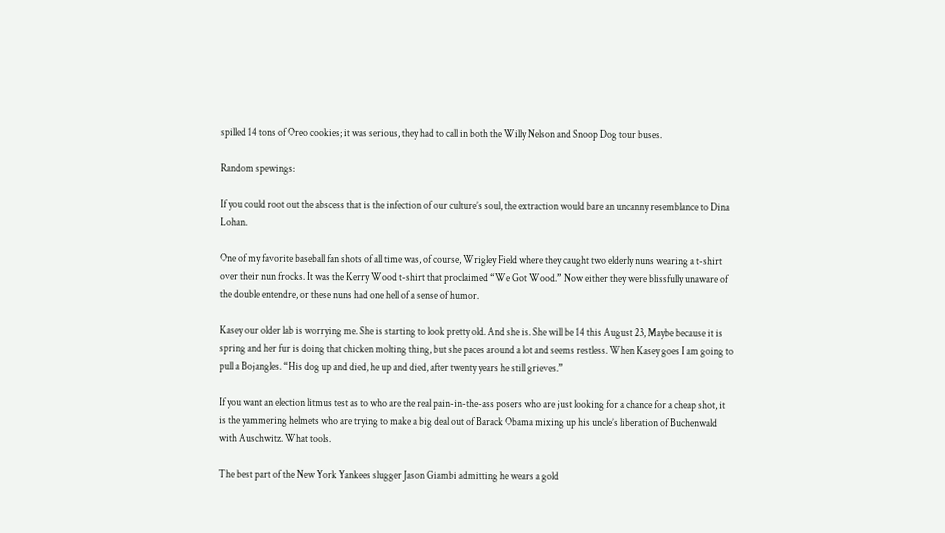spilled 14 tons of Oreo cookies; it was serious, they had to call in both the Willy Nelson and Snoop Dog tour buses.

Random spewings:

If you could root out the abscess that is the infection of our culture’s soul, the extraction would bare an uncanny resemblance to Dina Lohan.

One of my favorite baseball fan shots of all time was, of course, Wrigley Field where they caught two elderly nuns wearing a t-shirt over their nun frocks. It was the Kerry Wood t-shirt that proclaimed “We Got Wood.” Now either they were blissfully unaware of the double entendre, or these nuns had one hell of a sense of humor.

Kasey our older lab is worrying me. She is starting to look pretty old. And she is. She will be 14 this August 23, Maybe because it is spring and her fur is doing that chicken molting thing, but she paces around a lot and seems restless. When Kasey goes I am going to pull a Bojangles. “His dog up and died, he up and died, after twenty years he still grieves.”

If you want an election litmus test as to who are the real pain-in-the-ass posers who are just looking for a chance for a cheap shot, it is the yammering helmets who are trying to make a big deal out of Barack Obama mixing up his uncle’s liberation of Buchenwald with Auschwitz. What tools.

The best part of the New York Yankees slugger Jason Giambi admitting he wears a gold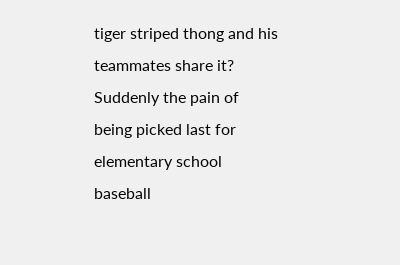tiger striped thong and his teammates share it? Suddenly the pain of being picked last for elementary school baseball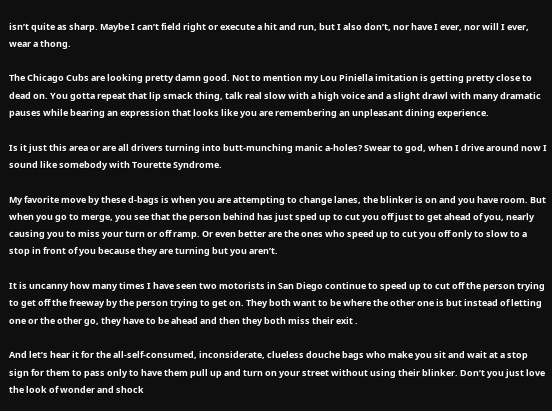isn’t quite as sharp. Maybe I can’t field right or execute a hit and run, but I also don’t, nor have I ever, nor will I ever, wear a thong.

The Chicago Cubs are looking pretty damn good. Not to mention my Lou Piniella imitation is getting pretty close to dead on. You gotta repeat that lip smack thing, talk real slow with a high voice and a slight drawl with many dramatic pauses while bearing an expression that looks like you are remembering an unpleasant dining experience.

Is it just this area or are all drivers turning into butt-munching manic a-holes? Swear to god, when I drive around now I sound like somebody with Tourette Syndrome.

My favorite move by these d-bags is when you are attempting to change lanes, the blinker is on and you have room. But when you go to merge, you see that the person behind has just sped up to cut you off just to get ahead of you, nearly causing you to miss your turn or off ramp. Or even better are the ones who speed up to cut you off only to slow to a stop in front of you because they are turning but you aren’t.

It is uncanny how many times I have seen two motorists in San Diego continue to speed up to cut off the person trying to get off the freeway by the person trying to get on. They both want to be where the other one is but instead of letting one or the other go, they have to be ahead and then they both miss their exit .

And let’s hear it for the all-self-consumed, inconsiderate, clueless douche bags who make you sit and wait at a stop sign for them to pass only to have them pull up and turn on your street without using their blinker. Don’t you just love the look of wonder and shock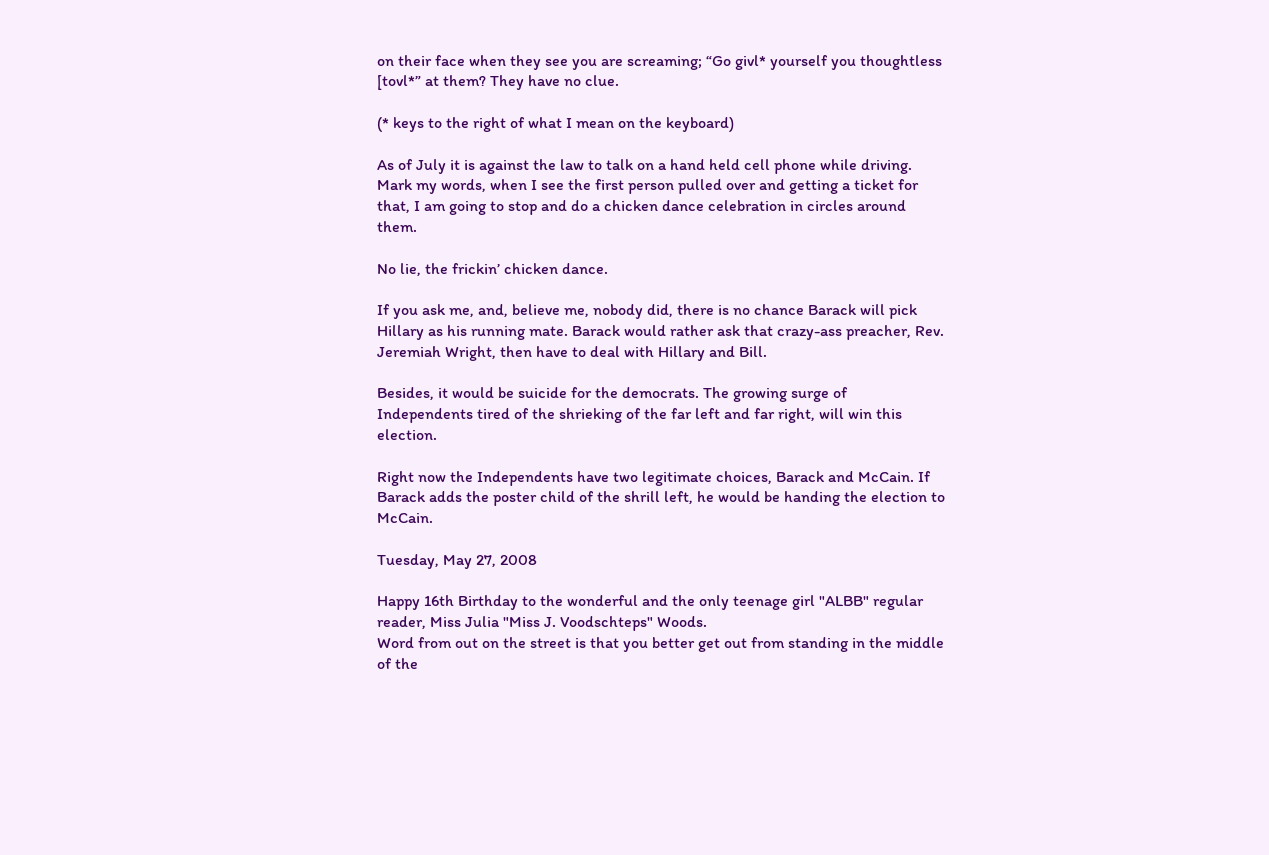on their face when they see you are screaming; “Go givl* yourself you thoughtless [tovl*” at them? They have no clue.

(* keys to the right of what I mean on the keyboard)

As of July it is against the law to talk on a hand held cell phone while driving. Mark my words, when I see the first person pulled over and getting a ticket for that, I am going to stop and do a chicken dance celebration in circles around them.

No lie, the frickin’ chicken dance.

If you ask me, and, believe me, nobody did, there is no chance Barack will pick Hillary as his running mate. Barack would rather ask that crazy-ass preacher, Rev. Jeremiah Wright, then have to deal with Hillary and Bill.

Besides, it would be suicide for the democrats. The growing surge of Independents tired of the shrieking of the far left and far right, will win this election.

Right now the Independents have two legitimate choices, Barack and McCain. If Barack adds the poster child of the shrill left, he would be handing the election to McCain.

Tuesday, May 27, 2008

Happy 16th Birthday to the wonderful and the only teenage girl "ALBB" regular reader, Miss Julia "Miss J. Voodschteps" Woods.
Word from out on the street is that you better get out from standing in the middle of the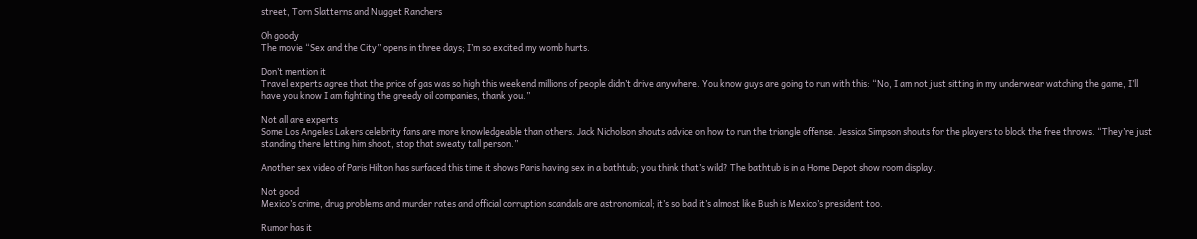street, Torn Slatterns and Nugget Ranchers

Oh goody
The movie “Sex and the City” opens in three days; I’m so excited my womb hurts.

Don’t mention it
Travel experts agree that the price of gas was so high this weekend millions of people didn’t drive anywhere. You know guys are going to run with this: “No, I am not just sitting in my underwear watching the game, I’ll have you know I am fighting the greedy oil companies, thank you.”

Not all are experts
Some Los Angeles Lakers celebrity fans are more knowledgeable than others. Jack Nicholson shouts advice on how to run the triangle offense. Jessica Simpson shouts for the players to block the free throws. “They’re just standing there letting him shoot, stop that sweaty tall person.”

Another sex video of Paris Hilton has surfaced this time it shows Paris having sex in a bathtub; you think that’s wild? The bathtub is in a Home Depot show room display.

Not good
Mexico’s crime, drug problems and murder rates and official corruption scandals are astronomical; it’s so bad it’s almost like Bush is Mexico’s president too.

Rumor has it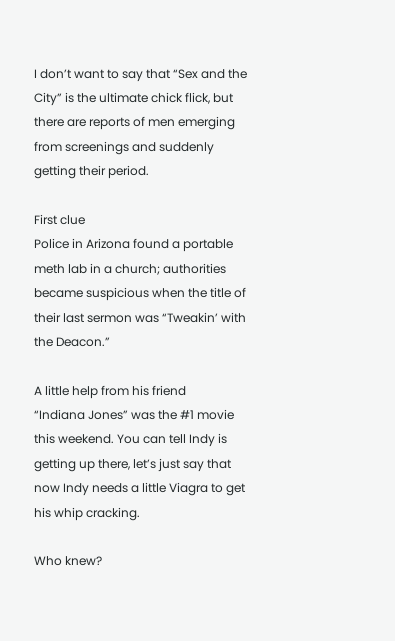I don’t want to say that “Sex and the City” is the ultimate chick flick, but there are reports of men emerging from screenings and suddenly getting their period.

First clue
Police in Arizona found a portable meth lab in a church; authorities became suspicious when the title of their last sermon was “Tweakin’ with the Deacon.”

A little help from his friend
“Indiana Jones” was the #1 movie this weekend. You can tell Indy is getting up there, let’s just say that now Indy needs a little Viagra to get his whip cracking.

Who knew?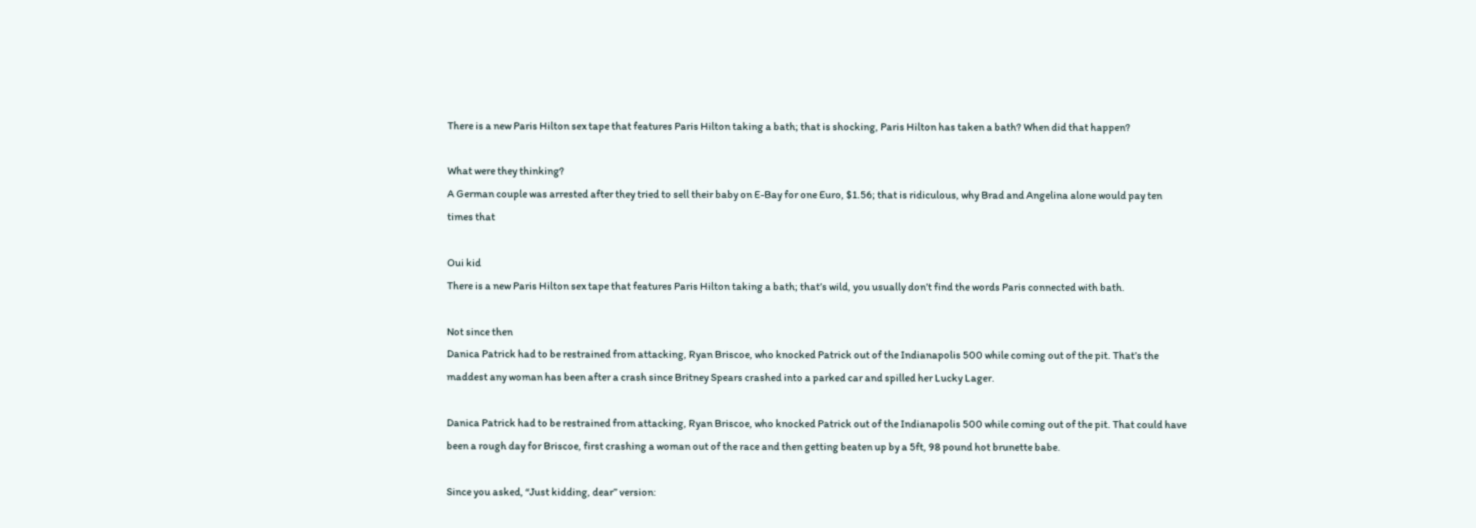There is a new Paris Hilton sex tape that features Paris Hilton taking a bath; that is shocking, Paris Hilton has taken a bath? When did that happen?

What were they thinking?
A German couple was arrested after they tried to sell their baby on E-Bay for one Euro, $1.56; that is ridiculous, why Brad and Angelina alone would pay ten times that

Oui kid
There is a new Paris Hilton sex tape that features Paris Hilton taking a bath; that’s wild, you usually don’t find the words Paris connected with bath.

Not since then
Danica Patrick had to be restrained from attacking, Ryan Briscoe, who knocked Patrick out of the Indianapolis 500 while coming out of the pit. That’s the maddest any woman has been after a crash since Britney Spears crashed into a parked car and spilled her Lucky Lager.

Danica Patrick had to be restrained from attacking, Ryan Briscoe, who knocked Patrick out of the Indianapolis 500 while coming out of the pit. That could have been a rough day for Briscoe, first crashing a woman out of the race and then getting beaten up by a 5ft, 98 pound hot brunette babe.

Since you asked, “Just kidding, dear” version: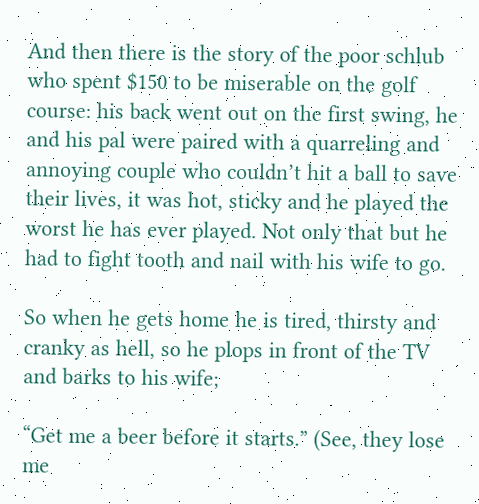And then there is the story of the poor schlub who spent $150 to be miserable on the golf course: his back went out on the first swing, he and his pal were paired with a quarreling and annoying couple who couldn’t hit a ball to save their lives, it was hot, sticky and he played the worst he has ever played. Not only that but he had to fight tooth and nail with his wife to go.

So when he gets home he is tired, thirsty and cranky as hell, so he plops in front of the TV and barks to his wife;

“Get me a beer before it starts.” (See, they lose me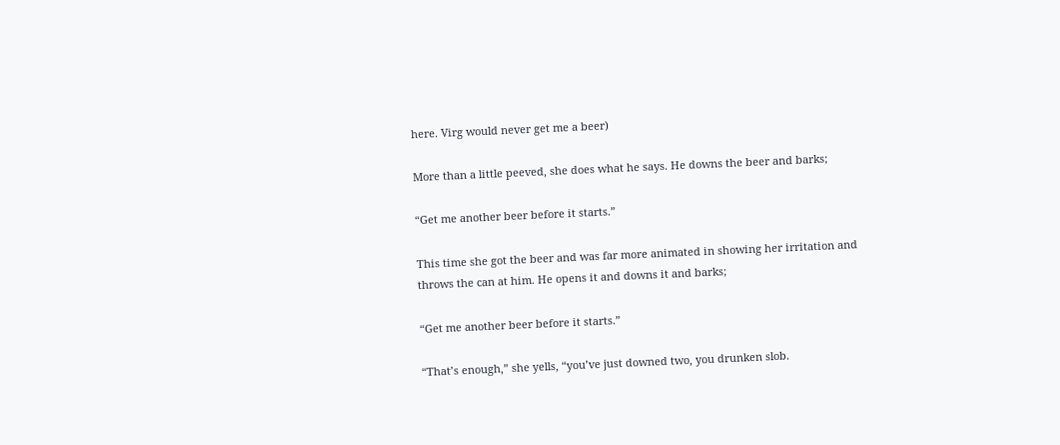here. Virg would never get me a beer)

More than a little peeved, she does what he says. He downs the beer and barks;

“Get me another beer before it starts.”

This time she got the beer and was far more animated in showing her irritation and throws the can at him. He opens it and downs it and barks;

“Get me another beer before it starts.”

“That’s enough,” she yells, “you’ve just downed two, you drunken slob.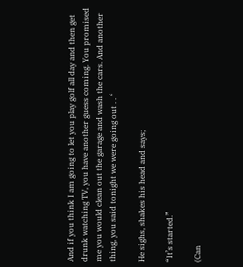And if you think I am going to let you play golf all day and then get drunk watching TV, you have another guess coming. You promised me you would clean out the garage and wash the cars. And another thing, you said tonight we were going out . . ‘

He sighs, shakes his head and says;

“It’s started.”

(Can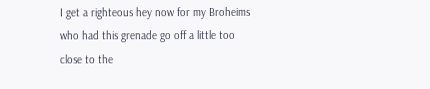I get a righteous hey now for my Broheims who had this grenade go off a little too close to the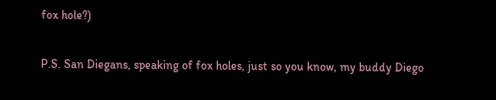fox hole?)

P.S. San Diegans, speaking of fox holes, just so you know, my buddy Diego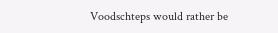Voodschteps would rather be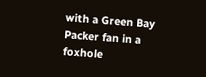with a Green Bay Packer fan in a foxhole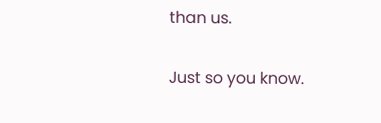than us.

Just so you know.